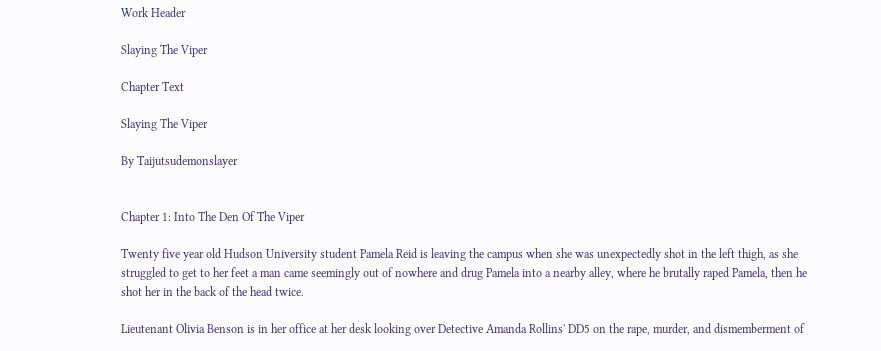Work Header

Slaying The Viper

Chapter Text

Slaying The Viper

By Taijutsudemonslayer


Chapter 1: Into The Den Of The Viper

Twenty five year old Hudson University student Pamela Reid is leaving the campus when she was unexpectedly shot in the left thigh, as she struggled to get to her feet a man came seemingly out of nowhere and drug Pamela into a nearby alley, where he brutally raped Pamela, then he shot her in the back of the head twice.

Lieutenant Olivia Benson is in her office at her desk looking over Detective Amanda Rollins' DD5 on the rape, murder, and dismemberment of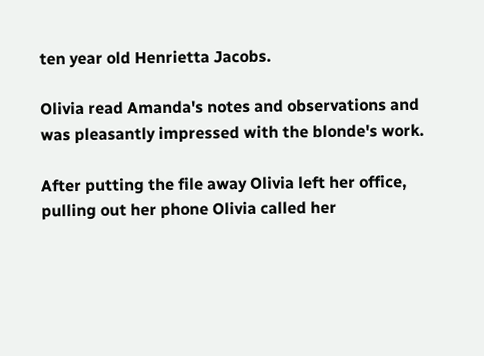ten year old Henrietta Jacobs.

Olivia read Amanda's notes and observations and was pleasantly impressed with the blonde's work.

After putting the file away Olivia left her office, pulling out her phone Olivia called her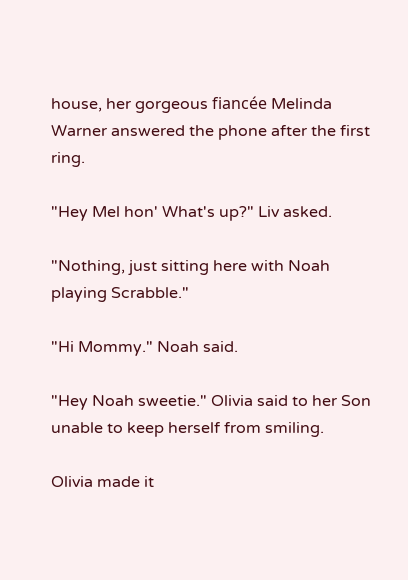house, her gorgeous fiancée Melinda Warner answered the phone after the first ring.

"Hey Mel hon' What's up?" Liv asked.

"Nothing, just sitting here with Noah playing Scrabble."

"Hi Mommy." Noah said.

"Hey Noah sweetie." Olivia said to her Son unable to keep herself from smiling.

Olivia made it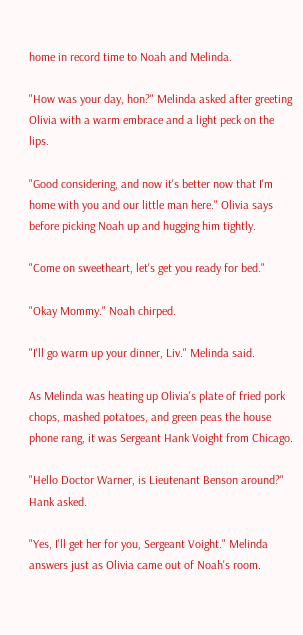home in record time to Noah and Melinda.

"How was your day, hon?" Melinda asked after greeting Olivia with a warm embrace and a light peck on the lips.

"Good considering, and now it's better now that I'm home with you and our little man here." Olivia says before picking Noah up and hugging him tightly.

"Come on sweetheart, let's get you ready for bed."

"Okay Mommy." Noah chirped.

"I'll go warm up your dinner, Liv." Melinda said.

As Melinda was heating up Olivia's plate of fried pork chops, mashed potatoes, and green peas the house phone rang, it was Sergeant Hank Voight from Chicago.

"Hello Doctor Warner, is Lieutenant Benson around?" Hank asked.

"Yes, I'll get her for you, Sergeant Voight." Melinda answers just as Olivia came out of Noah's room.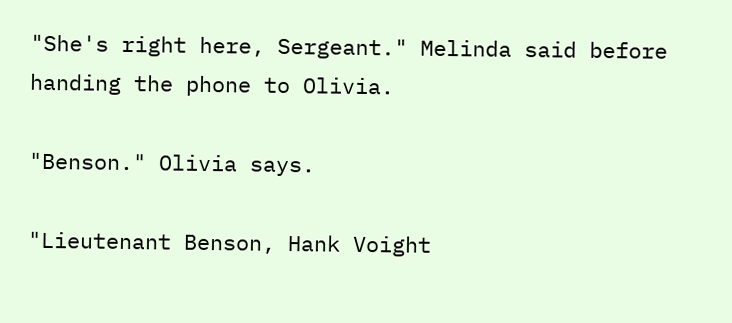"She's right here, Sergeant." Melinda said before handing the phone to Olivia.

"Benson." Olivia says.

"Lieutenant Benson, Hank Voight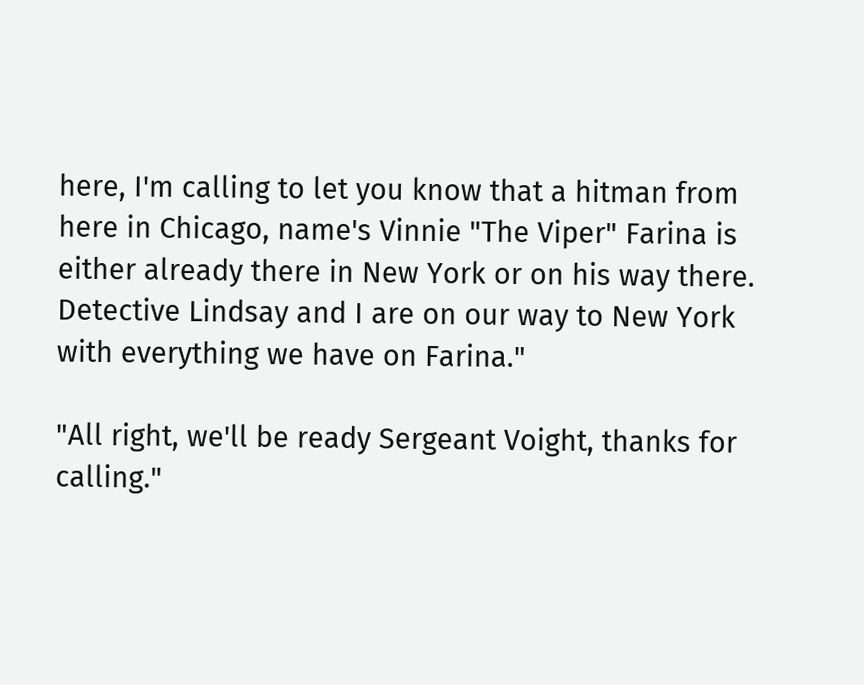here, I'm calling to let you know that a hitman from here in Chicago, name's Vinnie "The Viper" Farina is either already there in New York or on his way there. Detective Lindsay and I are on our way to New York with everything we have on Farina."

"All right, we'll be ready Sergeant Voight, thanks for calling."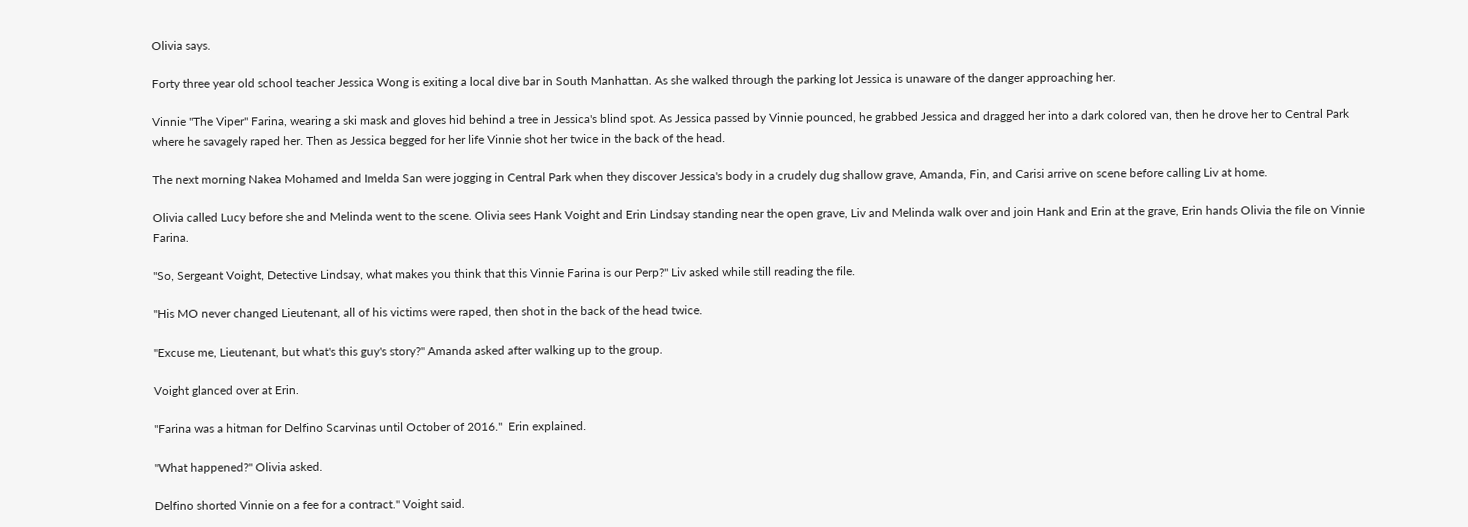Olivia says.

Forty three year old school teacher Jessica Wong is exiting a local dive bar in South Manhattan. As she walked through the parking lot Jessica is unaware of the danger approaching her.

Vinnie "The Viper" Farina, wearing a ski mask and gloves hid behind a tree in Jessica's blind spot. As Jessica passed by Vinnie pounced, he grabbed Jessica and dragged her into a dark colored van, then he drove her to Central Park where he savagely raped her. Then as Jessica begged for her life Vinnie shot her twice in the back of the head.

The next morning Nakea Mohamed and Imelda San were jogging in Central Park when they discover Jessica's body in a crudely dug shallow grave, Amanda, Fin, and Carisi arrive on scene before calling Liv at home.

Olivia called Lucy before she and Melinda went to the scene. Olivia sees Hank Voight and Erin Lindsay standing near the open grave, Liv and Melinda walk over and join Hank and Erin at the grave, Erin hands Olivia the file on Vinnie Farina.

"So, Sergeant Voight, Detective Lindsay, what makes you think that this Vinnie Farina is our Perp?" Liv asked while still reading the file.

"His MO never changed Lieutenant, all of his victims were raped, then shot in the back of the head twice.

"Excuse me, Lieutenant, but what's this guy's story?" Amanda asked after walking up to the group.

Voight glanced over at Erin.

"Farina was a hitman for Delfino Scarvinas until October of 2016."  Erin explained.

"What happened?" Olivia asked.

Delfino shorted Vinnie on a fee for a contract." Voight said.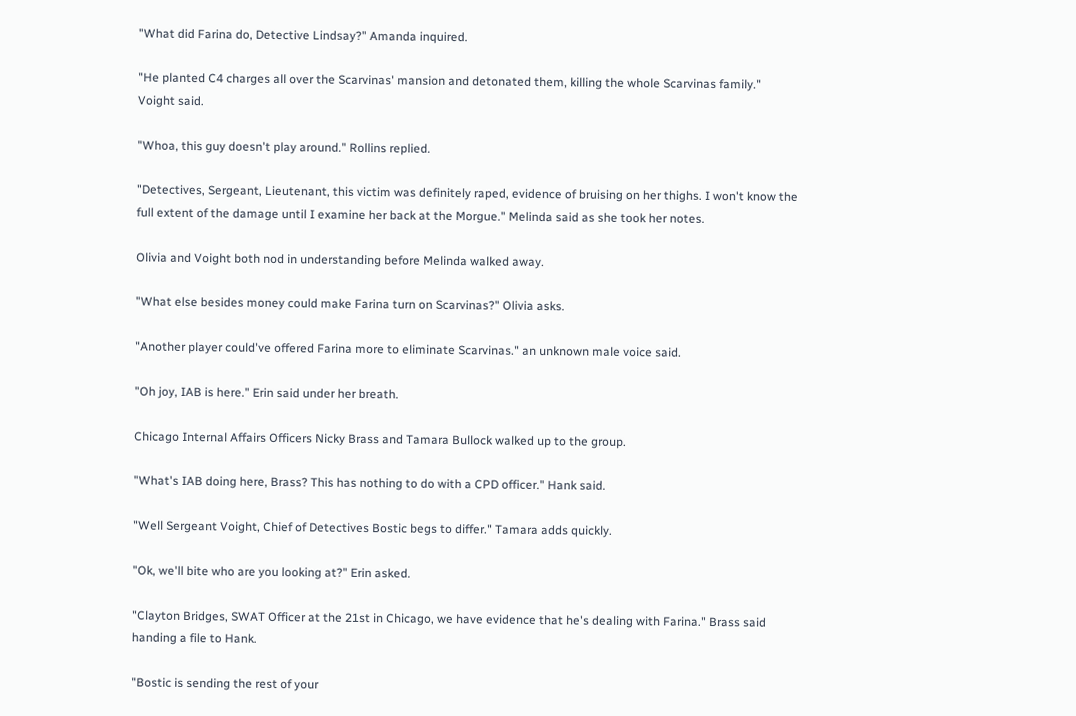"What did Farina do, Detective Lindsay?" Amanda inquired.

"He planted C4 charges all over the Scarvinas' mansion and detonated them, killing the whole Scarvinas family." Voight said.

"Whoa, this guy doesn't play around." Rollins replied.

"Detectives, Sergeant, Lieutenant, this victim was definitely raped, evidence of bruising on her thighs. I won't know the full extent of the damage until I examine her back at the Morgue." Melinda said as she took her notes.

Olivia and Voight both nod in understanding before Melinda walked away.

"What else besides money could make Farina turn on Scarvinas?" Olivia asks.

"Another player could've offered Farina more to eliminate Scarvinas." an unknown male voice said.

"Oh joy, IAB is here." Erin said under her breath.

Chicago Internal Affairs Officers Nicky Brass and Tamara Bullock walked up to the group.

"What's IAB doing here, Brass? This has nothing to do with a CPD officer." Hank said.

"Well Sergeant Voight, Chief of Detectives Bostic begs to differ." Tamara adds quickly.

"Ok, we'll bite who are you looking at?" Erin asked.

"Clayton Bridges, SWAT Officer at the 21st in Chicago, we have evidence that he's dealing with Farina." Brass said handing a file to Hank.

"Bostic is sending the rest of your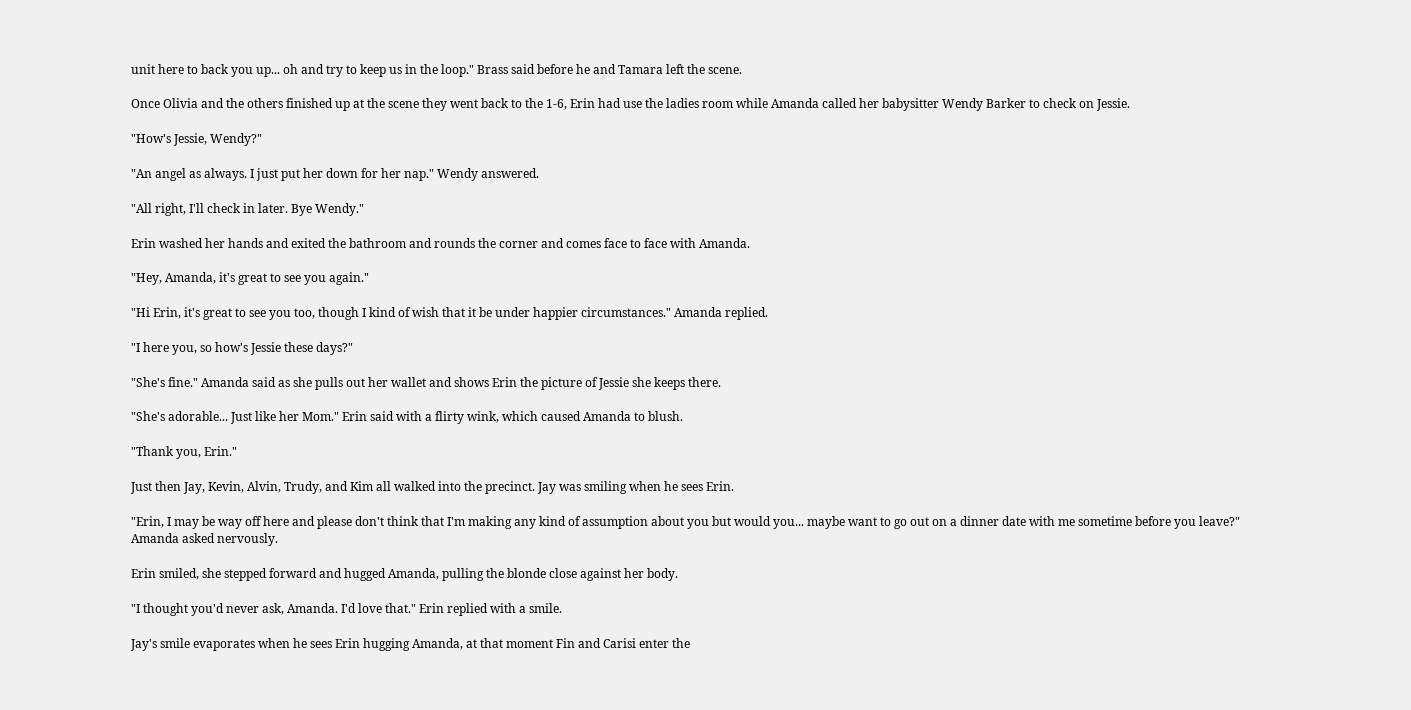unit here to back you up... oh and try to keep us in the loop." Brass said before he and Tamara left the scene.

Once Olivia and the others finished up at the scene they went back to the 1-6, Erin had use the ladies room while Amanda called her babysitter Wendy Barker to check on Jessie.

"How's Jessie, Wendy?"

"An angel as always. I just put her down for her nap." Wendy answered.

"All right, I'll check in later. Bye Wendy."

Erin washed her hands and exited the bathroom and rounds the corner and comes face to face with Amanda.

"Hey, Amanda, it's great to see you again."

"Hi Erin, it's great to see you too, though I kind of wish that it be under happier circumstances." Amanda replied.

"I here you, so how's Jessie these days?"

"She's fine." Amanda said as she pulls out her wallet and shows Erin the picture of Jessie she keeps there.

"She's adorable... Just like her Mom." Erin said with a flirty wink, which caused Amanda to blush.

"Thank you, Erin."

Just then Jay, Kevin, Alvin, Trudy, and Kim all walked into the precinct. Jay was smiling when he sees Erin.

"Erin, I may be way off here and please don't think that I'm making any kind of assumption about you but would you... maybe want to go out on a dinner date with me sometime before you leave?" Amanda asked nervously.

Erin smiled, she stepped forward and hugged Amanda, pulling the blonde close against her body.

"I thought you'd never ask, Amanda. I'd love that." Erin replied with a smile.

Jay's smile evaporates when he sees Erin hugging Amanda, at that moment Fin and Carisi enter the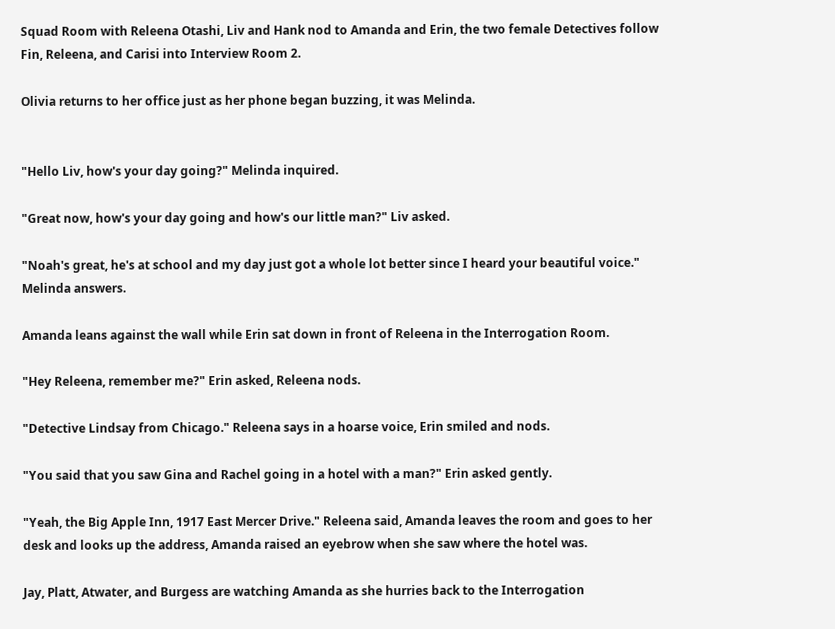Squad Room with Releena Otashi, Liv and Hank nod to Amanda and Erin, the two female Detectives follow Fin, Releena, and Carisi into Interview Room 2.

Olivia returns to her office just as her phone began buzzing, it was Melinda.


"Hello Liv, how's your day going?" Melinda inquired.

"Great now, how's your day going and how's our little man?" Liv asked.

"Noah's great, he's at school and my day just got a whole lot better since I heard your beautiful voice." Melinda answers.

Amanda leans against the wall while Erin sat down in front of Releena in the Interrogation Room.

"Hey Releena, remember me?" Erin asked, Releena nods.

"Detective Lindsay from Chicago." Releena says in a hoarse voice, Erin smiled and nods.

"You said that you saw Gina and Rachel going in a hotel with a man?" Erin asked gently.

"Yeah, the Big Apple Inn, 1917 East Mercer Drive." Releena said, Amanda leaves the room and goes to her desk and looks up the address, Amanda raised an eyebrow when she saw where the hotel was.

Jay, Platt, Atwater, and Burgess are watching Amanda as she hurries back to the Interrogation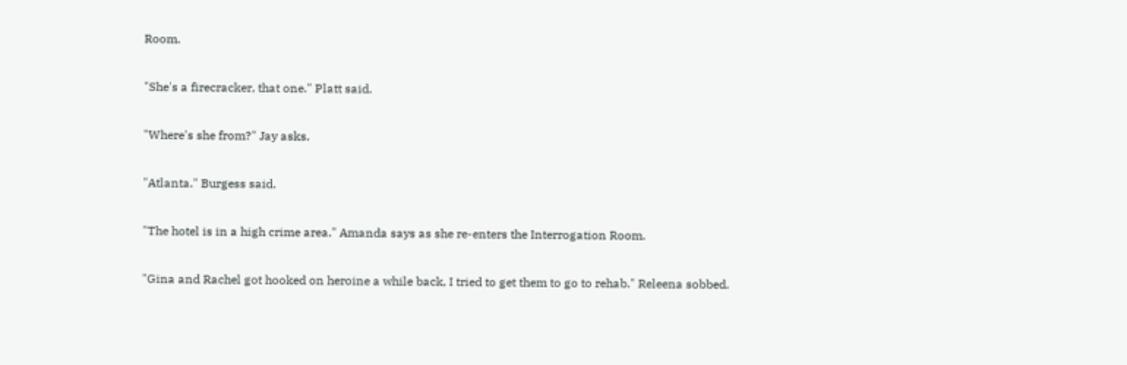Room.

"She's a firecracker, that one." Platt said.

"Where's she from?" Jay asks.

"Atlanta." Burgess said.

"The hotel is in a high crime area." Amanda says as she re-enters the Interrogation Room.

"Gina and Rachel got hooked on heroine a while back, I tried to get them to go to rehab." Releena sobbed.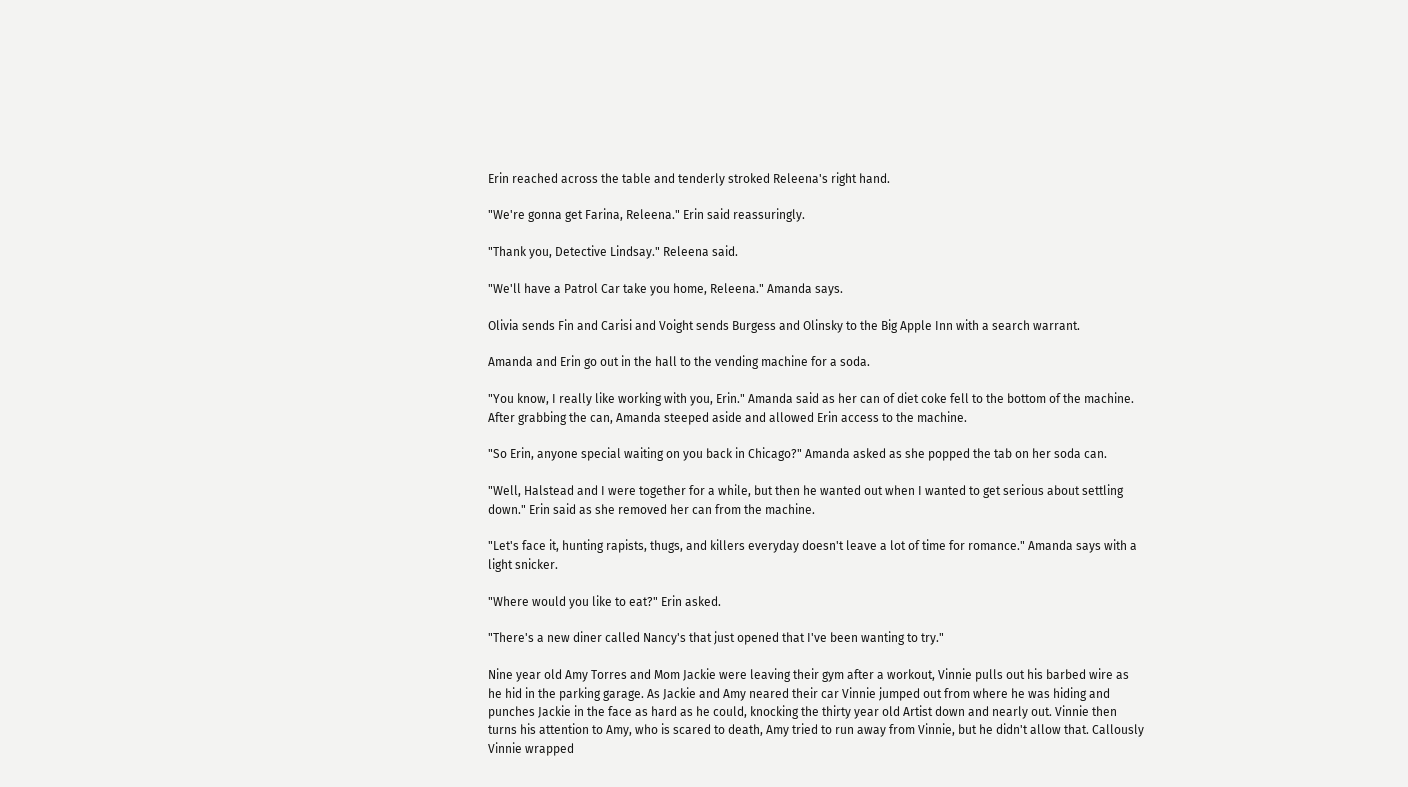Erin reached across the table and tenderly stroked Releena's right hand.

"We're gonna get Farina, Releena." Erin said reassuringly.

"Thank you, Detective Lindsay." Releena said.

"We'll have a Patrol Car take you home, Releena." Amanda says.

Olivia sends Fin and Carisi and Voight sends Burgess and Olinsky to the Big Apple Inn with a search warrant.

Amanda and Erin go out in the hall to the vending machine for a soda.

"You know, I really like working with you, Erin." Amanda said as her can of diet coke fell to the bottom of the machine. After grabbing the can, Amanda steeped aside and allowed Erin access to the machine.

"So Erin, anyone special waiting on you back in Chicago?" Amanda asked as she popped the tab on her soda can.

"Well, Halstead and I were together for a while, but then he wanted out when I wanted to get serious about settling down." Erin said as she removed her can from the machine.

"Let's face it, hunting rapists, thugs, and killers everyday doesn't leave a lot of time for romance." Amanda says with a light snicker.

"Where would you like to eat?" Erin asked.

"There's a new diner called Nancy's that just opened that I've been wanting to try."

Nine year old Amy Torres and Mom Jackie were leaving their gym after a workout, Vinnie pulls out his barbed wire as he hid in the parking garage. As Jackie and Amy neared their car Vinnie jumped out from where he was hiding and punches Jackie in the face as hard as he could, knocking the thirty year old Artist down and nearly out. Vinnie then turns his attention to Amy, who is scared to death, Amy tried to run away from Vinnie, but he didn't allow that. Callously Vinnie wrapped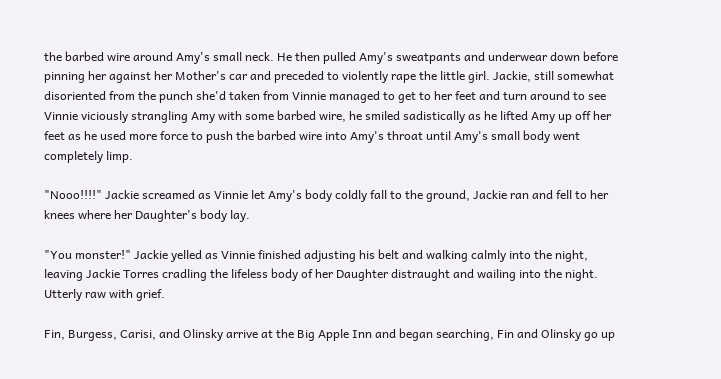the barbed wire around Amy's small neck. He then pulled Amy's sweatpants and underwear down before pinning her against her Mother's car and preceded to violently rape the little girl. Jackie, still somewhat disoriented from the punch she'd taken from Vinnie managed to get to her feet and turn around to see Vinnie viciously strangling Amy with some barbed wire, he smiled sadistically as he lifted Amy up off her feet as he used more force to push the barbed wire into Amy's throat until Amy's small body went completely limp.

"Nooo!!!!" Jackie screamed as Vinnie let Amy's body coldly fall to the ground, Jackie ran and fell to her knees where her Daughter's body lay.

"You monster!" Jackie yelled as Vinnie finished adjusting his belt and walking calmly into the night, leaving Jackie Torres cradling the lifeless body of her Daughter distraught and wailing into the night. Utterly raw with grief.

Fin, Burgess, Carisi, and Olinsky arrive at the Big Apple Inn and began searching, Fin and Olinsky go up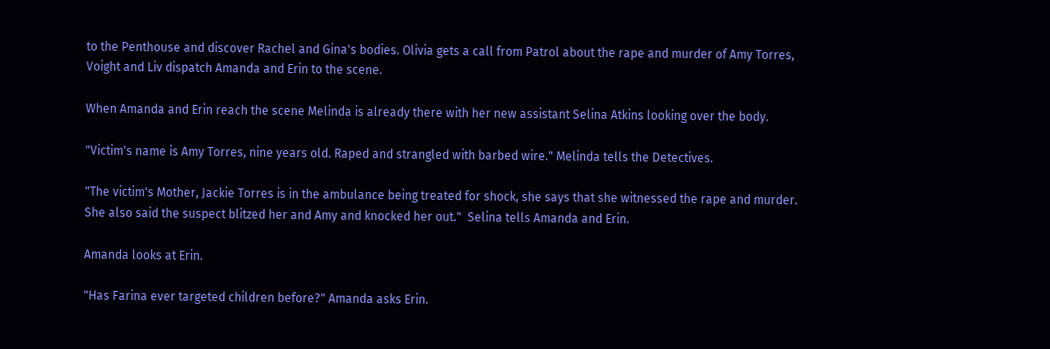to the Penthouse and discover Rachel and Gina's bodies. Olivia gets a call from Patrol about the rape and murder of Amy Torres, Voight and Liv dispatch Amanda and Erin to the scene.

When Amanda and Erin reach the scene Melinda is already there with her new assistant Selina Atkins looking over the body.

"Victim's name is Amy Torres, nine years old. Raped and strangled with barbed wire." Melinda tells the Detectives.

"The victim's Mother, Jackie Torres is in the ambulance being treated for shock, she says that she witnessed the rape and murder. She also said the suspect blitzed her and Amy and knocked her out."  Selina tells Amanda and Erin.

Amanda looks at Erin.

"Has Farina ever targeted children before?" Amanda asks Erin.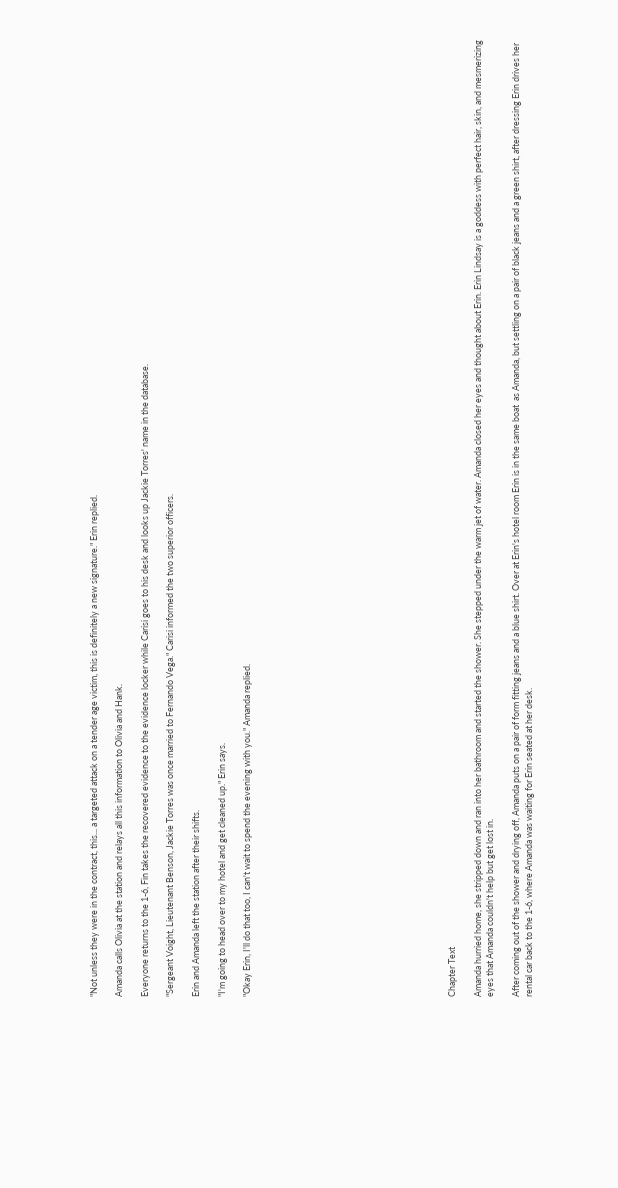"Not unless they were in the contract, this... a targeted attack on a tender age victim, this is definitely a new signature." Erin replied.

Amanda calls Olivia at the station and relays all this information to Olivia and Hank.

Everyone returns to the 1-6, Fin takes the recovered evidence to the evidence locker while Carisi goes to his desk and looks up Jackie Torres' name in the database.

"Sergeant Voight, Lieutenant Benson, Jackie Torres was once married to Fernando Vega." Carisi informed the two superior officers.

Erin and Amanda left the station after their shifts.

"I'm going to head over to my hotel and get cleaned up." Erin says.

"Okay Erin, I'll do that too, I can't wait to spend the evening with you." Amanda replied.















Chapter Text

Amanda hurried home, she stripped down and ran into her bathroom and started the shower. She stepped under the warm jet of water. Amanda closed her eyes and thought about Erin. Erin Lindsay is a goddess with perfect hair, skin, and mesmerizing eyes that Amanda couldn't help but get lost in.

After coming out of the shower and drying off, Amanda puts on a pair of form fitting jeans and a blue shirt. Over at Erin's hotel room Erin is in the same boat  as Amanda, but settling on a pair of black jeans and a green shirt, after dressing Erin drives her rental car back to the 1-6, where Amanda was waiting for Erin seated at her desk.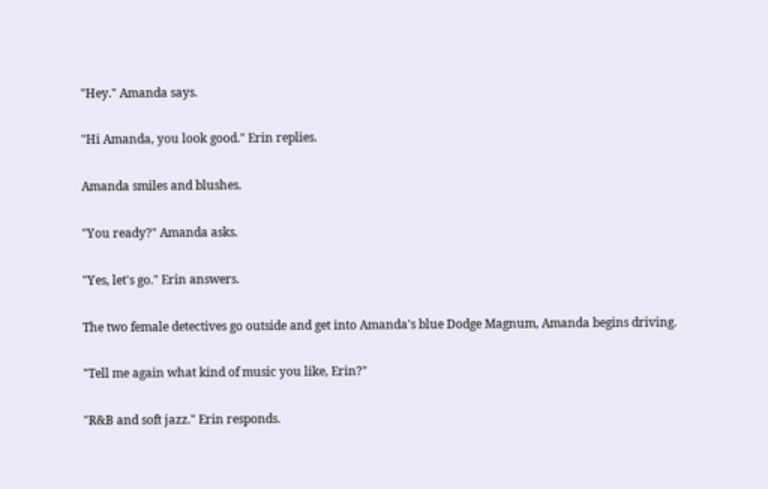"Hey." Amanda says.

"Hi Amanda, you look good." Erin replies.

Amanda smiles and blushes.

"You ready?" Amanda asks.

"Yes, let's go." Erin answers.

The two female detectives go outside and get into Amanda's blue Dodge Magnum, Amanda begins driving.

"Tell me again what kind of music you like, Erin?"

"R&B and soft jazz." Erin responds.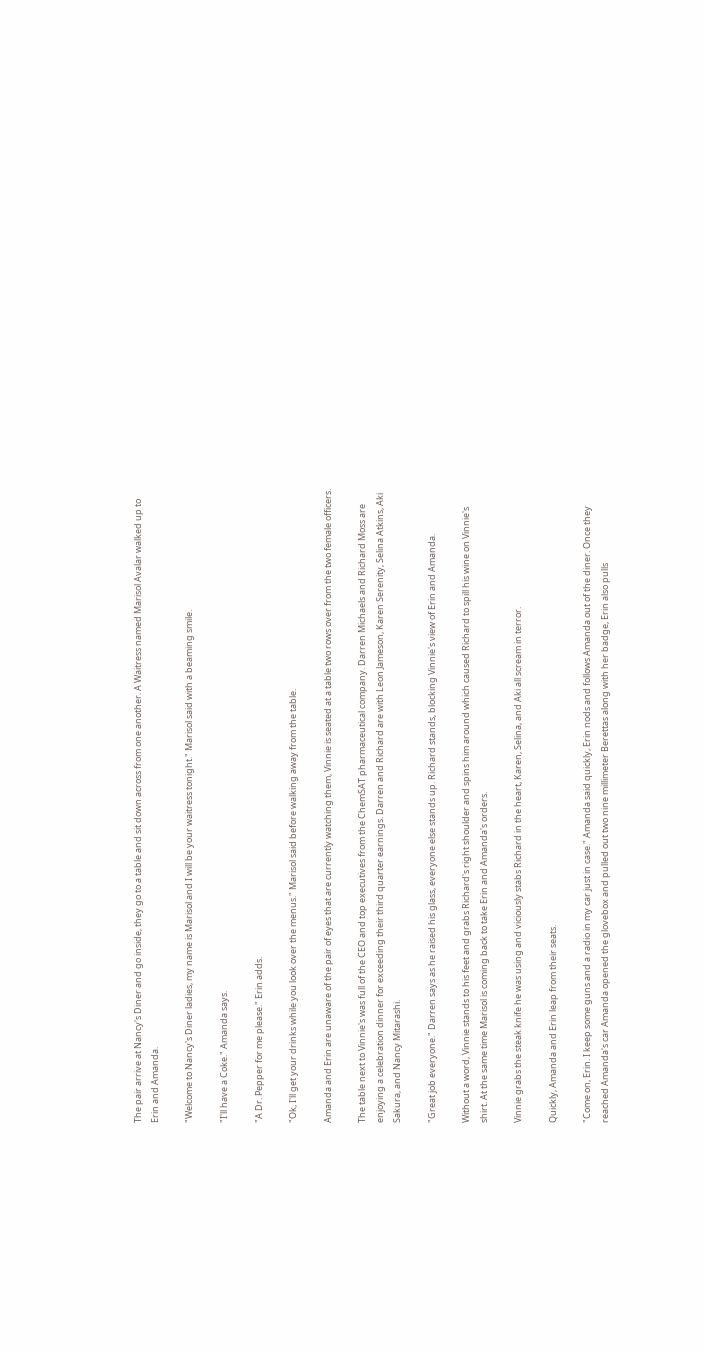The pair arrive at Nancy's Diner and go inside, they go to a table and sit down across from one another. A Waitress named Marisol Avalar walked up to Erin and Amanda.

"Welcome to Nancy's Diner ladies, my name is Marisol and I will be your waitress tonight." Marisol said with a beaming smile.

"I'll have a Coke." Amanda says.

"A Dr. Pepper for me please." Erin adds.

"Ok, I'll get your drinks while you look over the menus." Marisol said before walking away from the table.

Amanda and Erin are unaware of the pair of eyes that are currently watching them, Vinnie is seated at a table two rows over from the two female officers.

The table next to Vinnie's was full of the CEO and top executives from the ChemSAT pharmaceutical company. Darren Michaels and Richard Moss are enjoying a celebration dinner for exceeding their third quarter earnings. Darren and Richard are with Leon Jameson, Karen Serenity, Selina Atkins, Aki Sakura, and Nancy Mitarashi.

"Great job everyone." Darren says as he raised his glass, everyone else stands up. Richard stands, blocking Vinnie's view of Erin and Amanda.

Without a word, Vinnie stands to his feet and grabs Richard's right shoulder and spins him around which caused Richard to spill his wine on Vinnie's shirt. At the same time Marisol is coming back to take Erin and Amanda's orders.

Vinnie grabs the steak knife he was using and viciously stabs Richard in the heart, Karen, Selina, and Aki all scream in terror.

Quickly, Amanda and Erin leap from their seats.

"Come on, Erin. I keep some guns and a radio in my car just in case." Amanda said quickly, Erin nods and follows Amanda out of the diner. Once they reached Amanda's car Amanda opened the glovebox and pulled out two nine millimeter Berettas along with her badge, Erin also pulls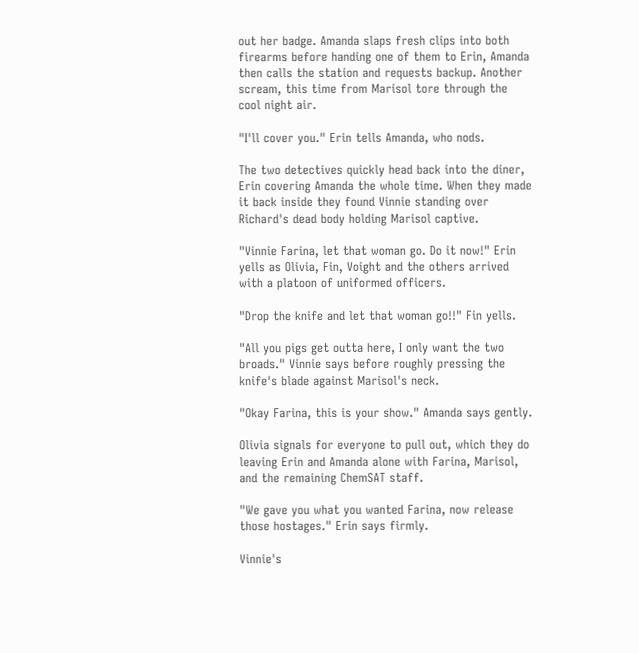out her badge. Amanda slaps fresh clips into both firearms before handing one of them to Erin, Amanda then calls the station and requests backup. Another scream, this time from Marisol tore through the cool night air.

"I'll cover you." Erin tells Amanda, who nods.

The two detectives quickly head back into the diner, Erin covering Amanda the whole time. When they made it back inside they found Vinnie standing over Richard's dead body holding Marisol captive.

"Vinnie Farina, let that woman go. Do it now!" Erin yells as Olivia, Fin, Voight and the others arrived with a platoon of uniformed officers.

"Drop the knife and let that woman go!!" Fin yells.

"All you pigs get outta here, I only want the two broads." Vinnie says before roughly pressing the knife's blade against Marisol's neck.

"Okay Farina, this is your show." Amanda says gently.

Olivia signals for everyone to pull out, which they do leaving Erin and Amanda alone with Farina, Marisol, and the remaining ChemSAT staff.

"We gave you what you wanted Farina, now release those hostages." Erin says firmly.

Vinnie's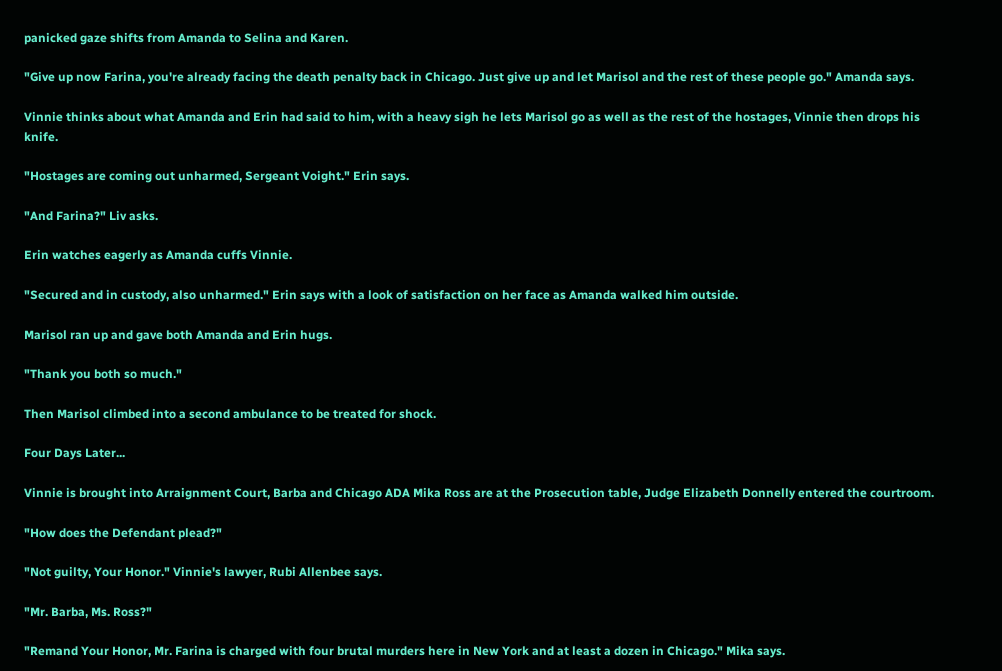panicked gaze shifts from Amanda to Selina and Karen.

"Give up now Farina, you're already facing the death penalty back in Chicago. Just give up and let Marisol and the rest of these people go." Amanda says.

Vinnie thinks about what Amanda and Erin had said to him, with a heavy sigh he lets Marisol go as well as the rest of the hostages, Vinnie then drops his knife.

"Hostages are coming out unharmed, Sergeant Voight." Erin says.

"And Farina?" Liv asks.

Erin watches eagerly as Amanda cuffs Vinnie.

"Secured and in custody, also unharmed." Erin says with a look of satisfaction on her face as Amanda walked him outside.

Marisol ran up and gave both Amanda and Erin hugs.

"Thank you both so much."

Then Marisol climbed into a second ambulance to be treated for shock.

Four Days Later...

Vinnie is brought into Arraignment Court, Barba and Chicago ADA Mika Ross are at the Prosecution table, Judge Elizabeth Donnelly entered the courtroom.

"How does the Defendant plead?"

"Not guilty, Your Honor." Vinnie's lawyer, Rubi Allenbee says.

"Mr. Barba, Ms. Ross?"

"Remand Your Honor, Mr. Farina is charged with four brutal murders here in New York and at least a dozen in Chicago." Mika says.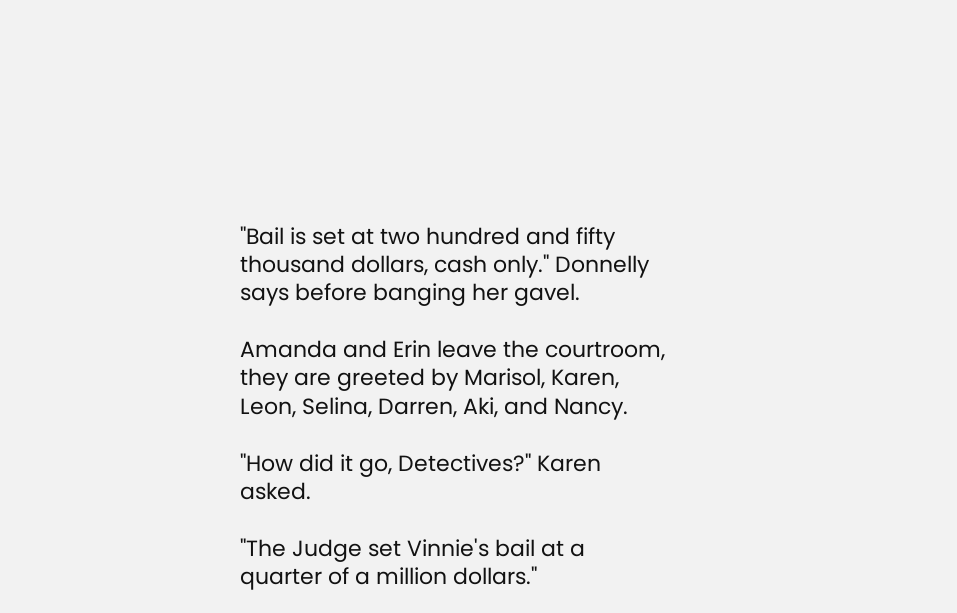"Bail is set at two hundred and fifty thousand dollars, cash only." Donnelly says before banging her gavel.

Amanda and Erin leave the courtroom, they are greeted by Marisol, Karen, Leon, Selina, Darren, Aki, and Nancy.

"How did it go, Detectives?" Karen asked.

"The Judge set Vinnie's bail at a quarter of a million dollars."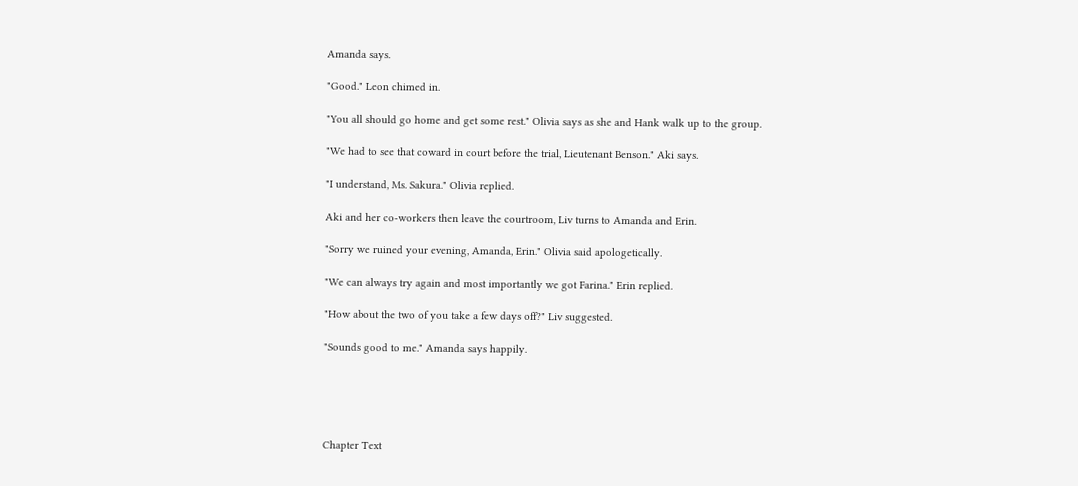Amanda says.

"Good." Leon chimed in.

"You all should go home and get some rest." Olivia says as she and Hank walk up to the group.

"We had to see that coward in court before the trial, Lieutenant Benson." Aki says.

"I understand, Ms. Sakura." Olivia replied.

Aki and her co-workers then leave the courtroom, Liv turns to Amanda and Erin.

"Sorry we ruined your evening, Amanda, Erin." Olivia said apologetically.

"We can always try again and most importantly we got Farina." Erin replied.

"How about the two of you take a few days off?" Liv suggested.

"Sounds good to me." Amanda says happily.





Chapter Text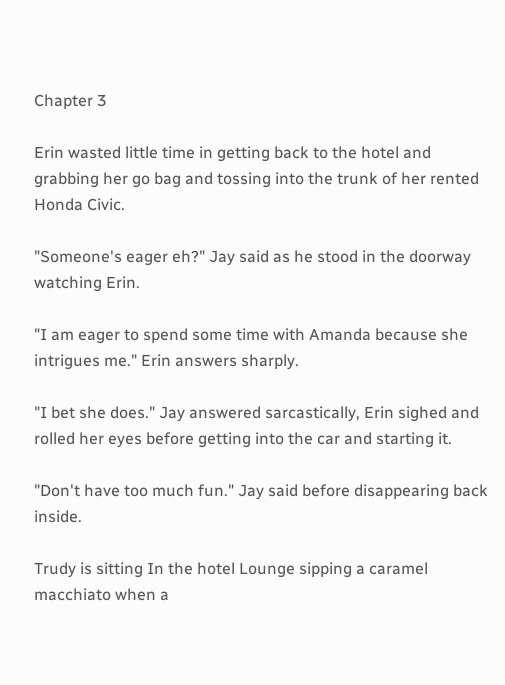Chapter 3

Erin wasted little time in getting back to the hotel and grabbing her go bag and tossing into the trunk of her rented Honda Civic.

"Someone's eager eh?" Jay said as he stood in the doorway watching Erin.

"I am eager to spend some time with Amanda because she intrigues me." Erin answers sharply.

"I bet she does." Jay answered sarcastically, Erin sighed and rolled her eyes before getting into the car and starting it.

"Don't have too much fun." Jay said before disappearing back inside.

Trudy is sitting In the hotel Lounge sipping a caramel macchiato when a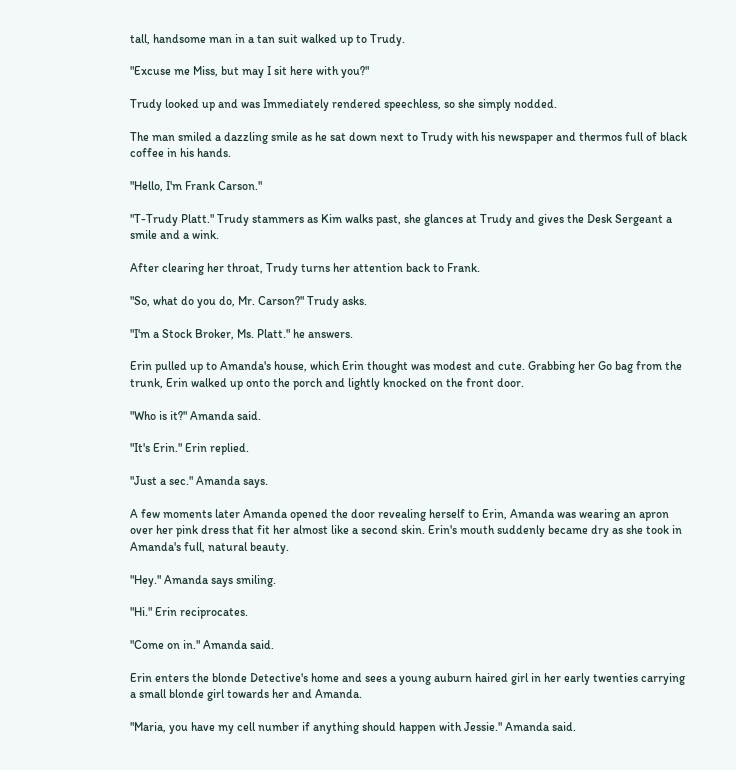tall, handsome man in a tan suit walked up to Trudy.

"Excuse me Miss, but may I sit here with you?"

Trudy looked up and was Immediately rendered speechless, so she simply nodded.

The man smiled a dazzling smile as he sat down next to Trudy with his newspaper and thermos full of black coffee in his hands.

"Hello, I'm Frank Carson."

"T-Trudy Platt." Trudy stammers as Kim walks past, she glances at Trudy and gives the Desk Sergeant a smile and a wink.

After clearing her throat, Trudy turns her attention back to Frank.

"So, what do you do, Mr. Carson?" Trudy asks.

"I'm a Stock Broker, Ms. Platt." he answers.

Erin pulled up to Amanda's house, which Erin thought was modest and cute. Grabbing her Go bag from the trunk, Erin walked up onto the porch and lightly knocked on the front door.

"Who is it?" Amanda said.

"It's Erin." Erin replied.

"Just a sec." Amanda says.

A few moments later Amanda opened the door revealing herself to Erin, Amanda was wearing an apron over her pink dress that fit her almost like a second skin. Erin's mouth suddenly became dry as she took in Amanda's full, natural beauty.

"Hey." Amanda says smiling.

"Hi." Erin reciprocates.

"Come on in." Amanda said.

Erin enters the blonde Detective's home and sees a young auburn haired girl in her early twenties carrying a small blonde girl towards her and Amanda.

"Maria, you have my cell number if anything should happen with Jessie." Amanda said.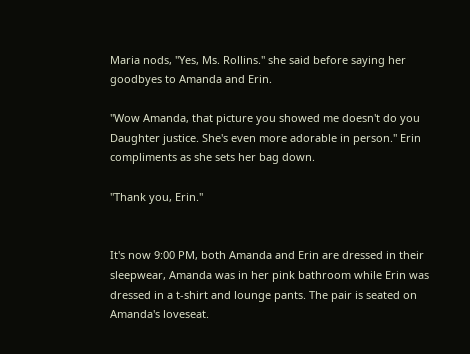Maria nods, "Yes, Ms. Rollins." she said before saying her goodbyes to Amanda and Erin.

"Wow Amanda, that picture you showed me doesn't do you Daughter justice. She's even more adorable in person." Erin compliments as she sets her bag down.

"Thank you, Erin."


It's now 9:00 PM, both Amanda and Erin are dressed in their sleepwear, Amanda was in her pink bathroom while Erin was dressed in a t-shirt and lounge pants. The pair is seated on Amanda's loveseat.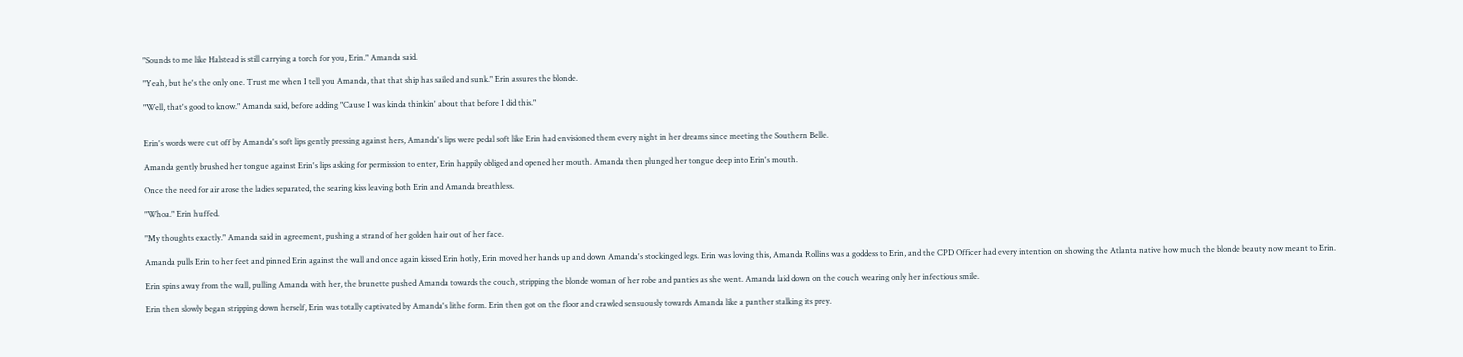"Sounds to me like Halstead is still carrying a torch for you, Erin." Amanda said.

"Yeah, but he's the only one. Trust me when I tell you Amanda, that that ship has sailed and sunk." Erin assures the blonde.

"Well, that's good to know." Amanda said, before adding "Cause I was kinda thinkin' about that before I did this."


Erin's words were cut off by Amanda's soft lips gently pressing against hers, Amanda's lips were pedal soft like Erin had envisioned them every night in her dreams since meeting the Southern Belle.

Amanda gently brushed her tongue against Erin's lips asking for permission to enter, Erin happily obliged and opened her mouth. Amanda then plunged her tongue deep into Erin's mouth.

Once the need for air arose the ladies separated, the searing kiss leaving both Erin and Amanda breathless.

"Whoa." Erin huffed.

"My thoughts exactly." Amanda said in agreement, pushing a strand of her golden hair out of her face.

Amanda pulls Erin to her feet and pinned Erin against the wall and once again kissed Erin hotly, Erin moved her hands up and down Amanda's stockinged legs. Erin was loving this, Amanda Rollins was a goddess to Erin, and the CPD Officer had every intention on showing the Atlanta native how much the blonde beauty now meant to Erin.

Erin spins away from the wall, pulling Amanda with her, the brunette pushed Amanda towards the couch, stripping the blonde woman of her robe and panties as she went. Amanda laid down on the couch wearing only her infectious smile.

Erin then slowly began stripping down herself, Erin was totally captivated by Amanda's lithe form. Erin then got on the floor and crawled sensuously towards Amanda like a panther stalking its prey.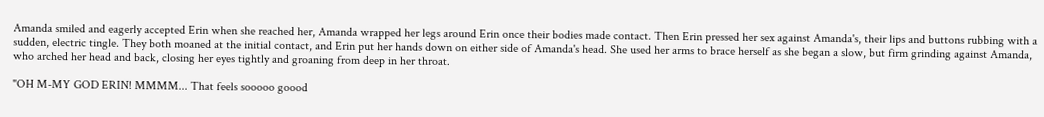Amanda smiled and eagerly accepted Erin when she reached her, Amanda wrapped her legs around Erin once their bodies made contact. Then Erin pressed her sex against Amanda's, their lips and buttons rubbing with a sudden, electric tingle. They both moaned at the initial contact, and Erin put her hands down on either side of Amanda's head. She used her arms to brace herself as she began a slow, but firm grinding against Amanda, who arched her head and back, closing her eyes tightly and groaning from deep in her throat.

"OH M-MY GOD ERIN! MMMM... That feels sooooo goood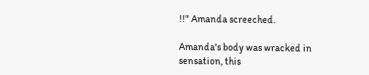!!" Amanda screeched.

Amanda's body was wracked in sensation, this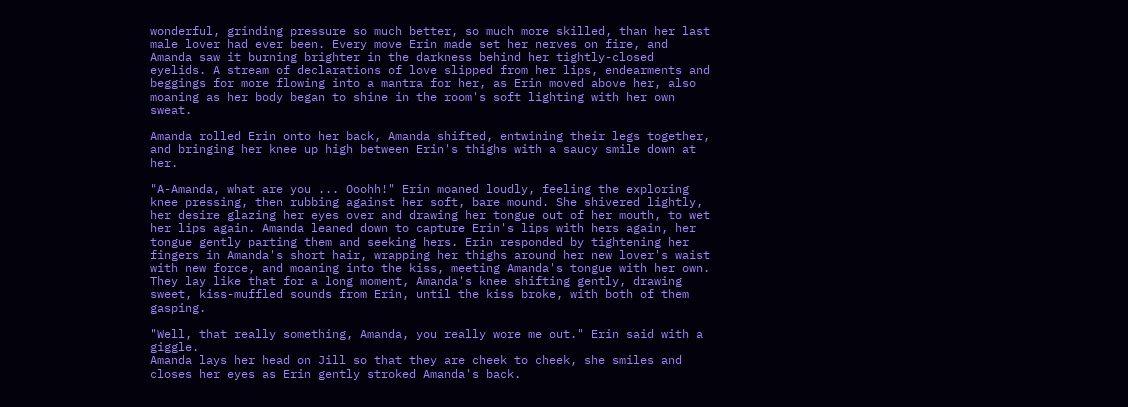wonderful, grinding pressure so much better, so much more skilled, than her last male lover had ever been. Every move Erin made set her nerves on fire, and Amanda saw it burning brighter in the darkness behind her tightly-closed eyelids. A stream of declarations of love slipped from her lips, endearments and beggings for more flowing into a mantra for her, as Erin moved above her, also moaning as her body began to shine in the room's soft lighting with her own sweat.

Amanda rolled Erin onto her back, Amanda shifted, entwining their legs together, and bringing her knee up high between Erin's thighs with a saucy smile down at her.

"A-Amanda, what are you ... Ooohh!" Erin moaned loudly, feeling the exploring knee pressing, then rubbing against her soft, bare mound. She shivered lightly, her desire glazing her eyes over and drawing her tongue out of her mouth, to wet her lips again. Amanda leaned down to capture Erin's lips with hers again, her tongue gently parting them and seeking hers. Erin responded by tightening her fingers in Amanda's short hair, wrapping her thighs around her new lover's waist with new force, and moaning into the kiss, meeting Amanda's tongue with her own. They lay like that for a long moment, Amanda's knee shifting gently, drawing sweet, kiss-muffled sounds from Erin, until the kiss broke, with both of them gasping.

"Well, that really something, Amanda, you really wore me out." Erin said with a giggle.
Amanda lays her head on Jill so that they are cheek to cheek, she smiles and closes her eyes as Erin gently stroked Amanda's back.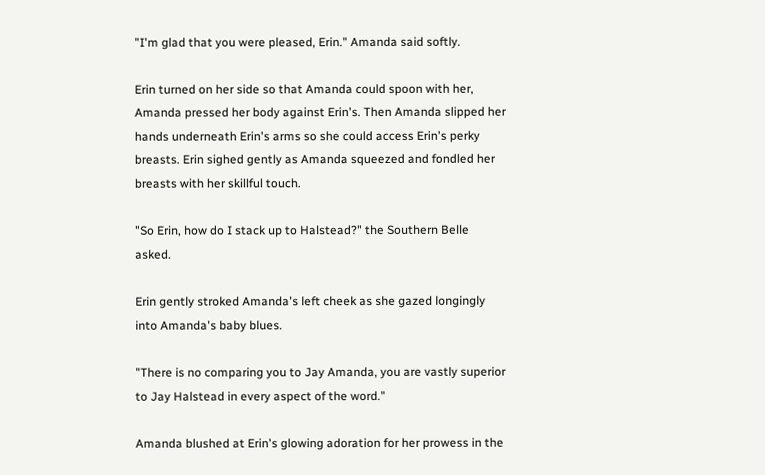"I'm glad that you were pleased, Erin." Amanda said softly.

Erin turned on her side so that Amanda could spoon with her, Amanda pressed her body against Erin's. Then Amanda slipped her hands underneath Erin's arms so she could access Erin's perky breasts. Erin sighed gently as Amanda squeezed and fondled her breasts with her skillful touch.

"So Erin, how do I stack up to Halstead?" the Southern Belle asked.

Erin gently stroked Amanda's left cheek as she gazed longingly into Amanda's baby blues.

"There is no comparing you to Jay Amanda, you are vastly superior to Jay Halstead in every aspect of the word."

Amanda blushed at Erin's glowing adoration for her prowess in the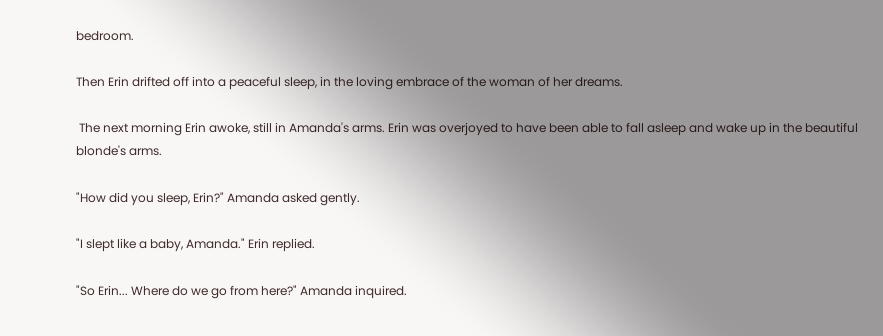bedroom.

Then Erin drifted off into a peaceful sleep, in the loving embrace of the woman of her dreams.

 The next morning Erin awoke, still in Amanda's arms. Erin was overjoyed to have been able to fall asleep and wake up in the beautiful blonde's arms.

"How did you sleep, Erin?" Amanda asked gently.

"I slept like a baby, Amanda." Erin replied.

"So Erin... Where do we go from here?" Amanda inquired.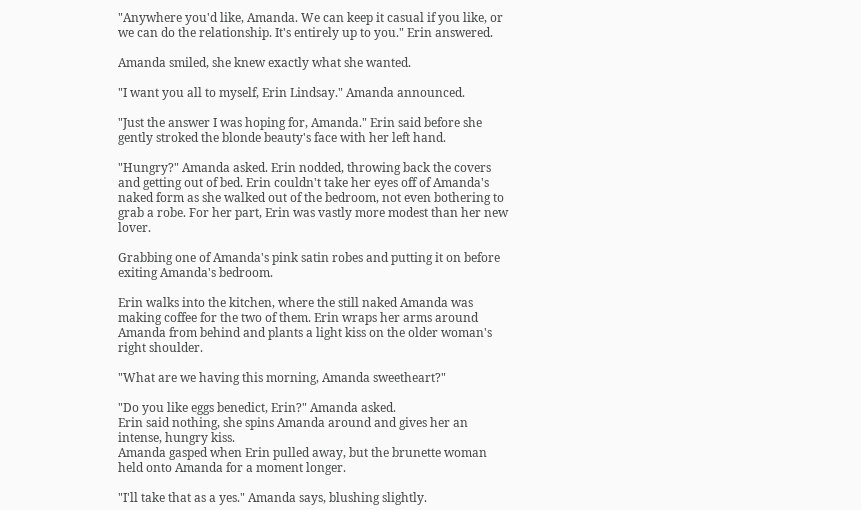"Anywhere you'd like, Amanda. We can keep it casual if you like, or we can do the relationship. It's entirely up to you." Erin answered.

Amanda smiled, she knew exactly what she wanted.

"I want you all to myself, Erin Lindsay." Amanda announced.

"Just the answer I was hoping for, Amanda." Erin said before she gently stroked the blonde beauty's face with her left hand.

"Hungry?" Amanda asked. Erin nodded, throwing back the covers and getting out of bed. Erin couldn't take her eyes off of Amanda's naked form as she walked out of the bedroom, not even bothering to grab a robe. For her part, Erin was vastly more modest than her new lover.

Grabbing one of Amanda's pink satin robes and putting it on before exiting Amanda's bedroom.

Erin walks into the kitchen, where the still naked Amanda was making coffee for the two of them. Erin wraps her arms around Amanda from behind and plants a light kiss on the older woman's right shoulder.

"What are we having this morning, Amanda sweetheart?"

"Do you like eggs benedict, Erin?" Amanda asked.
Erin said nothing, she spins Amanda around and gives her an intense, hungry kiss.
Amanda gasped when Erin pulled away, but the brunette woman held onto Amanda for a moment longer.

"I'll take that as a yes." Amanda says, blushing slightly.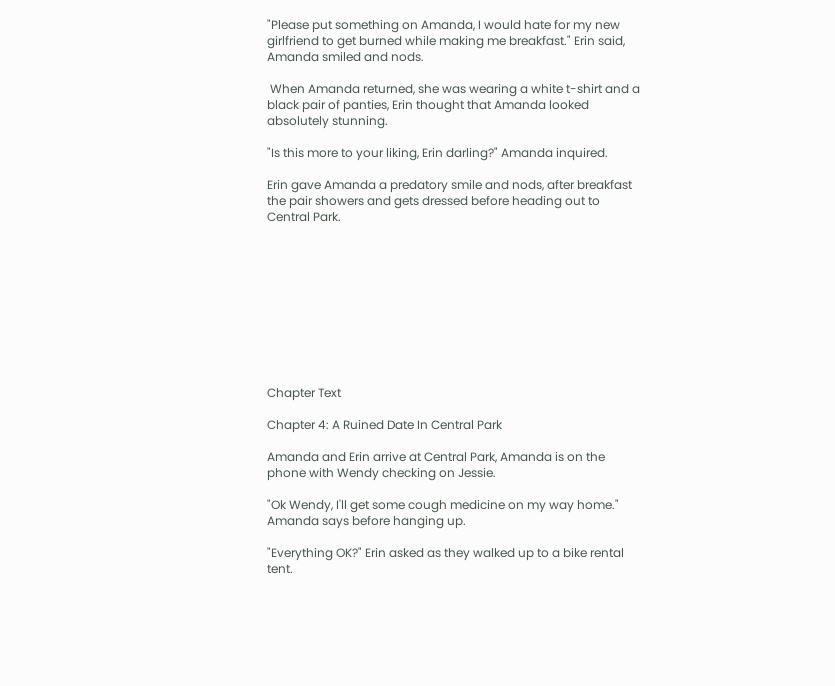"Please put something on Amanda, I would hate for my new girlfriend to get burned while making me breakfast." Erin said, Amanda smiled and nods.

 When Amanda returned, she was wearing a white t-shirt and a black pair of panties, Erin thought that Amanda looked absolutely stunning.

"Is this more to your liking, Erin darling?" Amanda inquired.

Erin gave Amanda a predatory smile and nods, after breakfast the pair showers and gets dressed before heading out to Central Park.










Chapter Text

Chapter 4: A Ruined Date In Central Park

Amanda and Erin arrive at Central Park, Amanda is on the phone with Wendy checking on Jessie.

"Ok Wendy, I'll get some cough medicine on my way home." Amanda says before hanging up.

"Everything OK?" Erin asked as they walked up to a bike rental tent.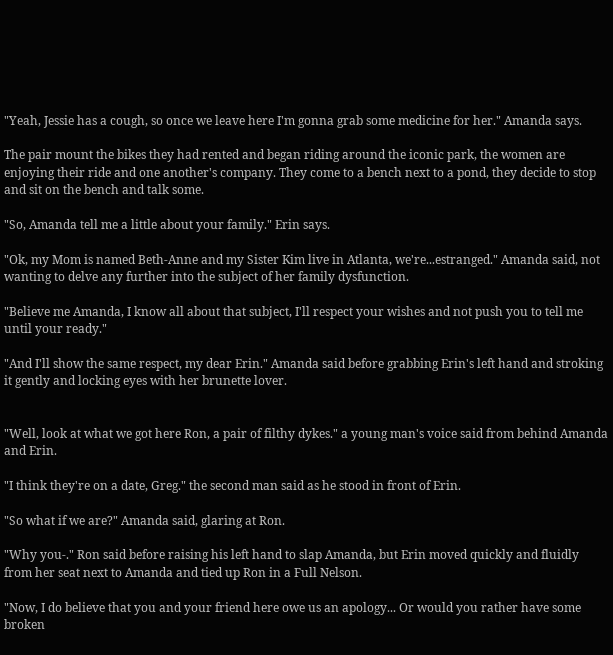"Yeah, Jessie has a cough, so once we leave here I'm gonna grab some medicine for her." Amanda says.

The pair mount the bikes they had rented and began riding around the iconic park, the women are enjoying their ride and one another's company. They come to a bench next to a pond, they decide to stop and sit on the bench and talk some.

"So, Amanda tell me a little about your family." Erin says.

"Ok, my Mom is named Beth-Anne and my Sister Kim live in Atlanta, we're...estranged." Amanda said, not wanting to delve any further into the subject of her family dysfunction.

"Believe me Amanda, I know all about that subject, I'll respect your wishes and not push you to tell me until your ready."

"And I'll show the same respect, my dear Erin." Amanda said before grabbing Erin's left hand and stroking it gently and locking eyes with her brunette lover.


"Well, look at what we got here Ron, a pair of filthy dykes." a young man's voice said from behind Amanda and Erin.

"I think they're on a date, Greg." the second man said as he stood in front of Erin.

"So what if we are?" Amanda said, glaring at Ron.

"Why you-." Ron said before raising his left hand to slap Amanda, but Erin moved quickly and fluidly from her seat next to Amanda and tied up Ron in a Full Nelson.

"Now, I do believe that you and your friend here owe us an apology... Or would you rather have some broken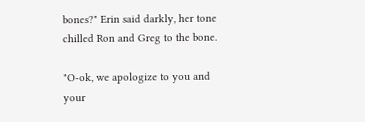bones?" Erin said darkly, her tone chilled Ron and Greg to the bone.

"O-ok, we apologize to you and your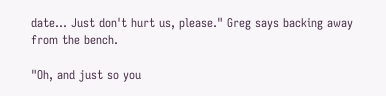date... Just don't hurt us, please." Greg says backing away from the bench.

"Oh, and just so you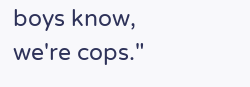boys know, we're cops."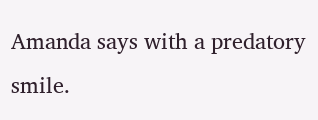Amanda says with a predatory smile.